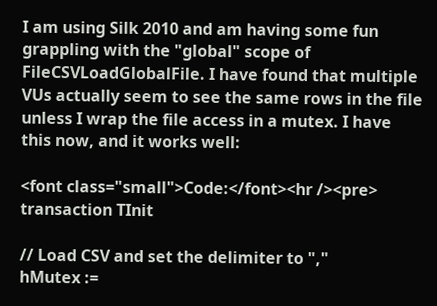I am using Silk 2010 and am having some fun grappling with the "global" scope of FileCSVLoadGlobalFile. I have found that multiple VUs actually seem to see the same rows in the file unless I wrap the file access in a mutex. I have this now, and it works well:

<font class="small">Code:</font><hr /><pre>
transaction TInit

// Load CSV and set the delimiter to ","
hMutex :=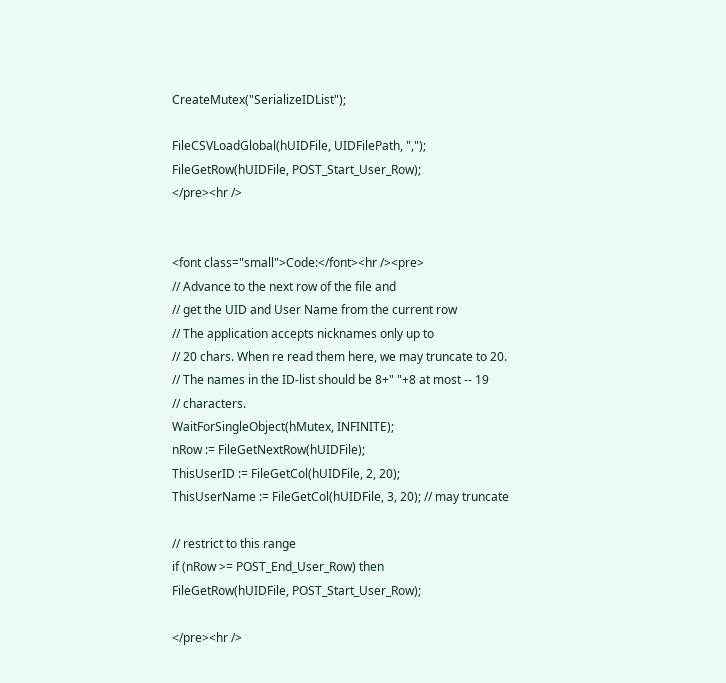CreateMutex("SerializeIDList");

FileCSVLoadGlobal(hUIDFile, UIDFilePath, ",");
FileGetRow(hUIDFile, POST_Start_User_Row);
</pre><hr />


<font class="small">Code:</font><hr /><pre>
// Advance to the next row of the file and
// get the UID and User Name from the current row
// The application accepts nicknames only up to
// 20 chars. When re read them here, we may truncate to 20.
// The names in the ID-list should be 8+" "+8 at most -- 19
// characters.
WaitForSingleObject(hMutex, INFINITE);
nRow := FileGetNextRow(hUIDFile);
ThisUserID := FileGetCol(hUIDFile, 2, 20);
ThisUserName := FileGetCol(hUIDFile, 3, 20); // may truncate

// restrict to this range
if (nRow >= POST_End_User_Row) then
FileGetRow(hUIDFile, POST_Start_User_Row);

</pre><hr />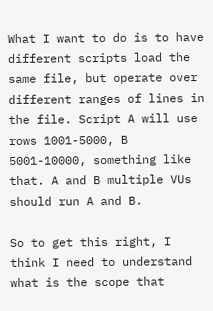What I want to do is to have different scripts load the same file, but operate over different ranges of lines in the file. Script A will use rows 1001-5000, B 5001-10000, something like that. A and B multiple VUs should run A and B.

So to get this right, I think I need to understand what is the scope that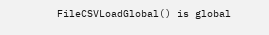FileCSVLoadGlobal() is global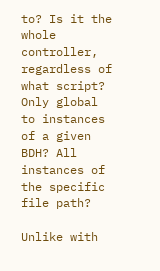to? Is it the whole controller, regardless of what script? Only global to instances of a given BDH? All instances of the specific file path?

Unlike with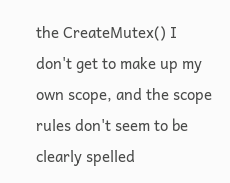the CreateMutex() I don't get to make up my own scope, and the scope rules don't seem to be clearly spelled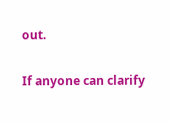out.

If anyone can clarify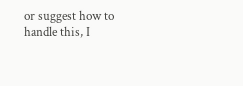or suggest how to handle this, I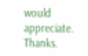would appreciate. Thanks.